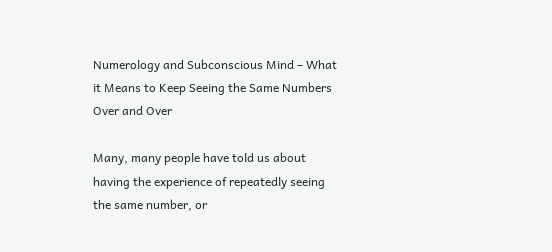Numerology and Subconscious Mind – What it Means to Keep Seeing the Same Numbers Over and Over

Many, many people have told us about having the experience of repeatedly seeing the same number, or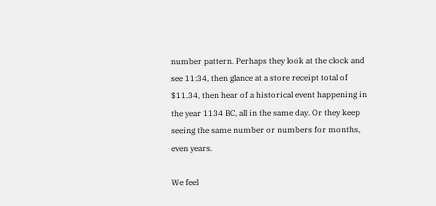number pattern. Perhaps they look at the clock and see 11:34, then glance at a store receipt total of $11.34, then hear of a historical event happening in the year 1134 BC, all in the same day. Or they keep seeing the same number or numbers for months, even years.

We feel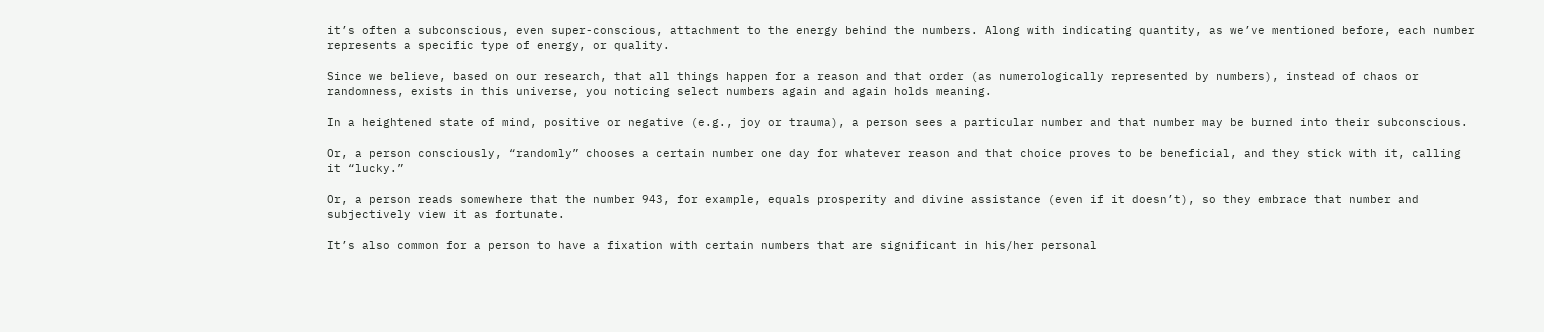it’s often a subconscious, even super-conscious, attachment to the energy behind the numbers. Along with indicating quantity, as we’ve mentioned before, each number represents a specific type of energy, or quality.

Since we believe, based on our research, that all things happen for a reason and that order (as numerologically represented by numbers), instead of chaos or randomness, exists in this universe, you noticing select numbers again and again holds meaning.

In a heightened state of mind, positive or negative (e.g., joy or trauma), a person sees a particular number and that number may be burned into their subconscious.

Or, a person consciously, “randomly” chooses a certain number one day for whatever reason and that choice proves to be beneficial, and they stick with it, calling it “lucky.”

Or, a person reads somewhere that the number 943, for example, equals prosperity and divine assistance (even if it doesn’t), so they embrace that number and subjectively view it as fortunate.

It’s also common for a person to have a fixation with certain numbers that are significant in his/her personal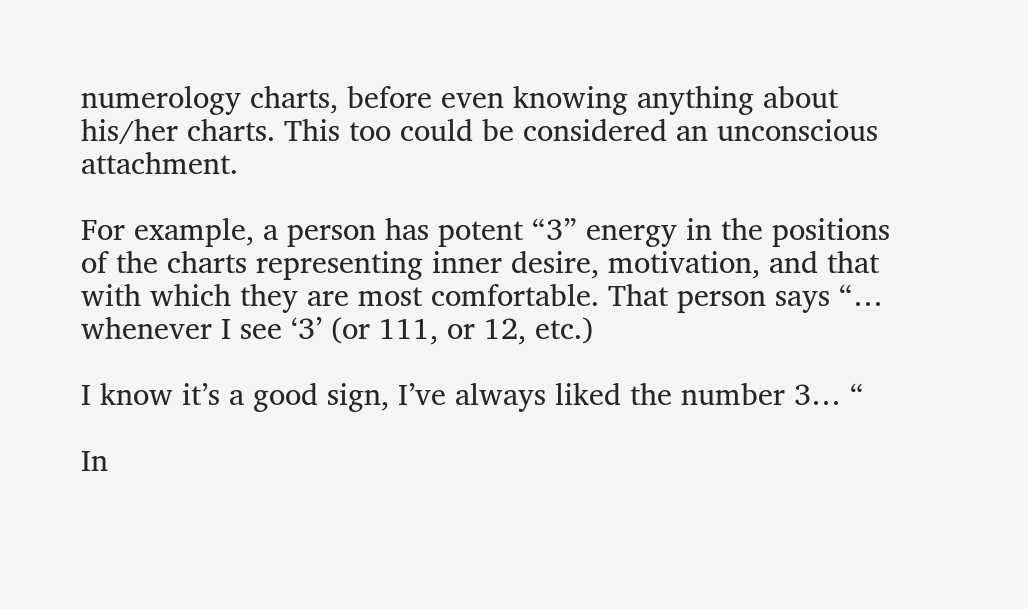numerology charts, before even knowing anything about his/her charts. This too could be considered an unconscious attachment.

For example, a person has potent “3” energy in the positions of the charts representing inner desire, motivation, and that with which they are most comfortable. That person says “… whenever I see ‘3’ (or 111, or 12, etc.)

I know it’s a good sign, I’ve always liked the number 3… “

In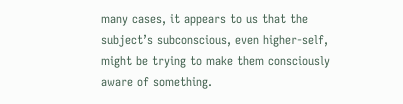many cases, it appears to us that the subject’s subconscious, even higher-self, might be trying to make them consciously aware of something.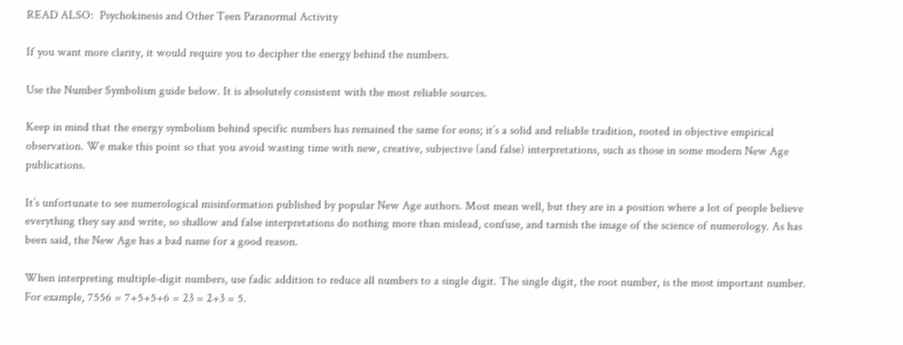READ ALSO:  Psychokinesis and Other Teen Paranormal Activity

If you want more clarity, it would require you to decipher the energy behind the numbers.

Use the Number Symbolism guide below. It is absolutely consistent with the most reliable sources.

Keep in mind that the energy symbolism behind specific numbers has remained the same for eons; it’s a solid and reliable tradition, rooted in objective empirical observation. We make this point so that you avoid wasting time with new, creative, subjective (and false) interpretations, such as those in some modern New Age publications.

It’s unfortunate to see numerological misinformation published by popular New Age authors. Most mean well, but they are in a position where a lot of people believe everything they say and write, so shallow and false interpretations do nothing more than mislead, confuse, and tarnish the image of the science of numerology. As has been said, the New Age has a bad name for a good reason.

When interpreting multiple-digit numbers, use fadic addition to reduce all numbers to a single digit. The single digit, the root number, is the most important number. For example, 7556 = 7+5+5+6 = 23 = 2+3 = 5.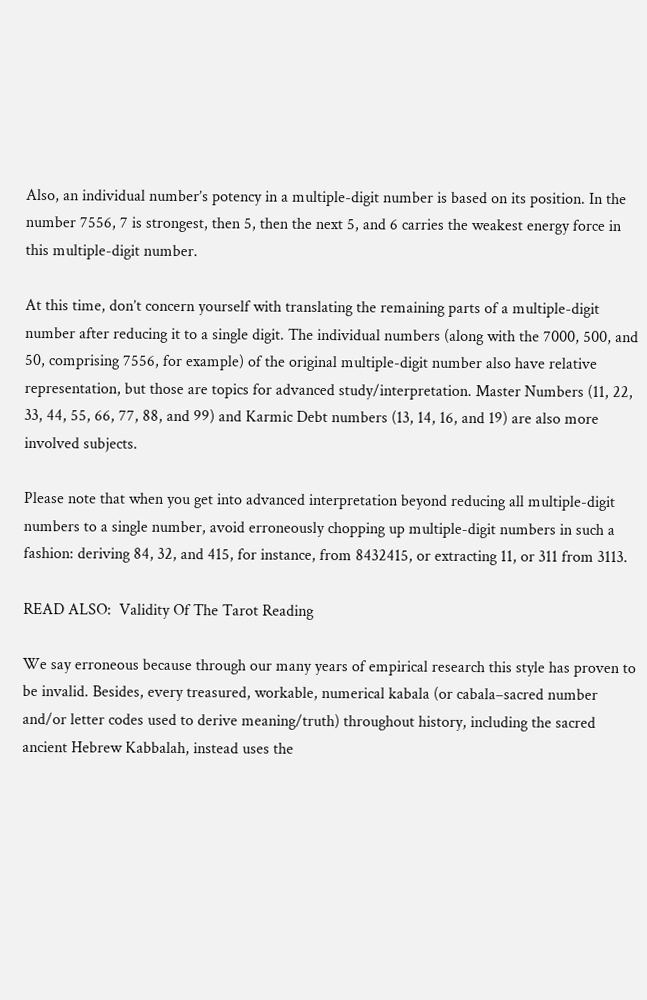Also, an individual number’s potency in a multiple-digit number is based on its position. In the number 7556, 7 is strongest, then 5, then the next 5, and 6 carries the weakest energy force in this multiple-digit number.

At this time, don’t concern yourself with translating the remaining parts of a multiple-digit number after reducing it to a single digit. The individual numbers (along with the 7000, 500, and 50, comprising 7556, for example) of the original multiple-digit number also have relative representation, but those are topics for advanced study/interpretation. Master Numbers (11, 22, 33, 44, 55, 66, 77, 88, and 99) and Karmic Debt numbers (13, 14, 16, and 19) are also more involved subjects.

Please note that when you get into advanced interpretation beyond reducing all multiple-digit numbers to a single number, avoid erroneously chopping up multiple-digit numbers in such a fashion: deriving 84, 32, and 415, for instance, from 8432415, or extracting 11, or 311 from 3113.

READ ALSO:  Validity Of The Tarot Reading

We say erroneous because through our many years of empirical research this style has proven to be invalid. Besides, every treasured, workable, numerical kabala (or cabala–sacred number and/or letter codes used to derive meaning/truth) throughout history, including the sacred ancient Hebrew Kabbalah, instead uses the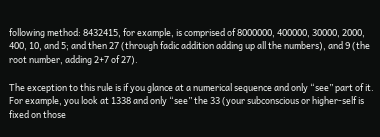following method: 8432415, for example, is comprised of 8000000, 400000, 30000, 2000, 400, 10, and 5; and then 27 (through fadic addition adding up all the numbers), and 9 (the root number, adding 2+7 of 27).

The exception to this rule is if you glance at a numerical sequence and only “see” part of it. For example, you look at 1338 and only “see” the 33 (your subconscious or higher-self is fixed on those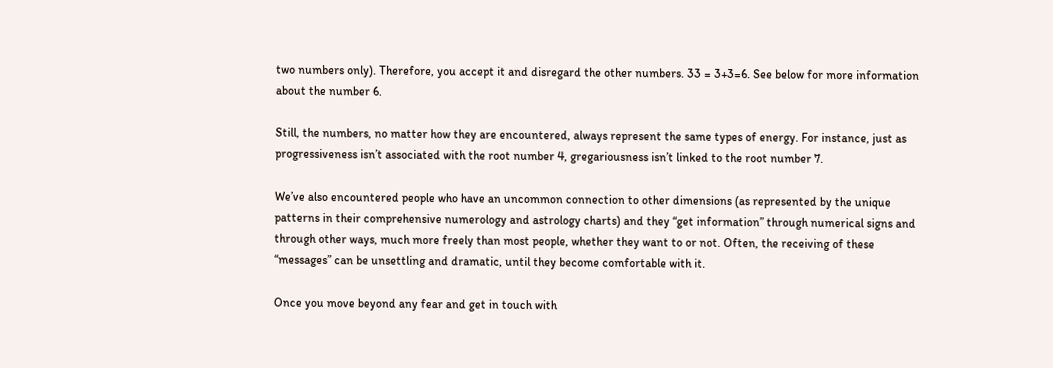two numbers only). Therefore, you accept it and disregard the other numbers. 33 = 3+3=6. See below for more information about the number 6.

Still, the numbers, no matter how they are encountered, always represent the same types of energy. For instance, just as progressiveness isn’t associated with the root number 4, gregariousness isn’t linked to the root number 7.

We’ve also encountered people who have an uncommon connection to other dimensions (as represented by the unique patterns in their comprehensive numerology and astrology charts) and they “get information” through numerical signs and through other ways, much more freely than most people, whether they want to or not. Often, the receiving of these “messages” can be unsettling and dramatic, until they become comfortable with it.

Once you move beyond any fear and get in touch with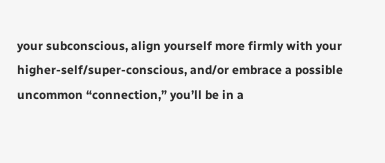your subconscious, align yourself more firmly with your higher-self/super-conscious, and/or embrace a possible uncommon “connection,” you’ll be in a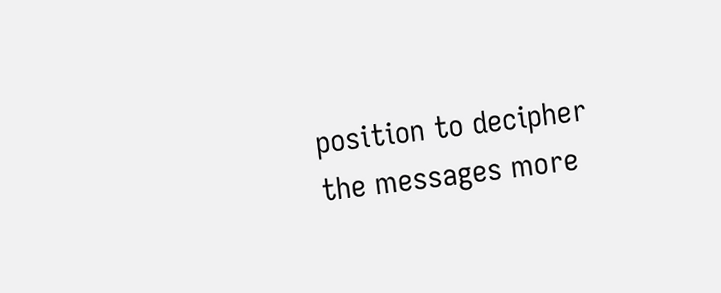position to decipher the messages more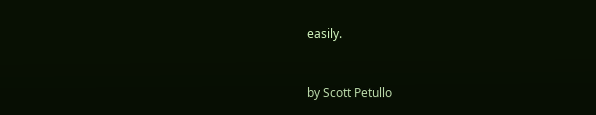easily.


by Scott Petullo